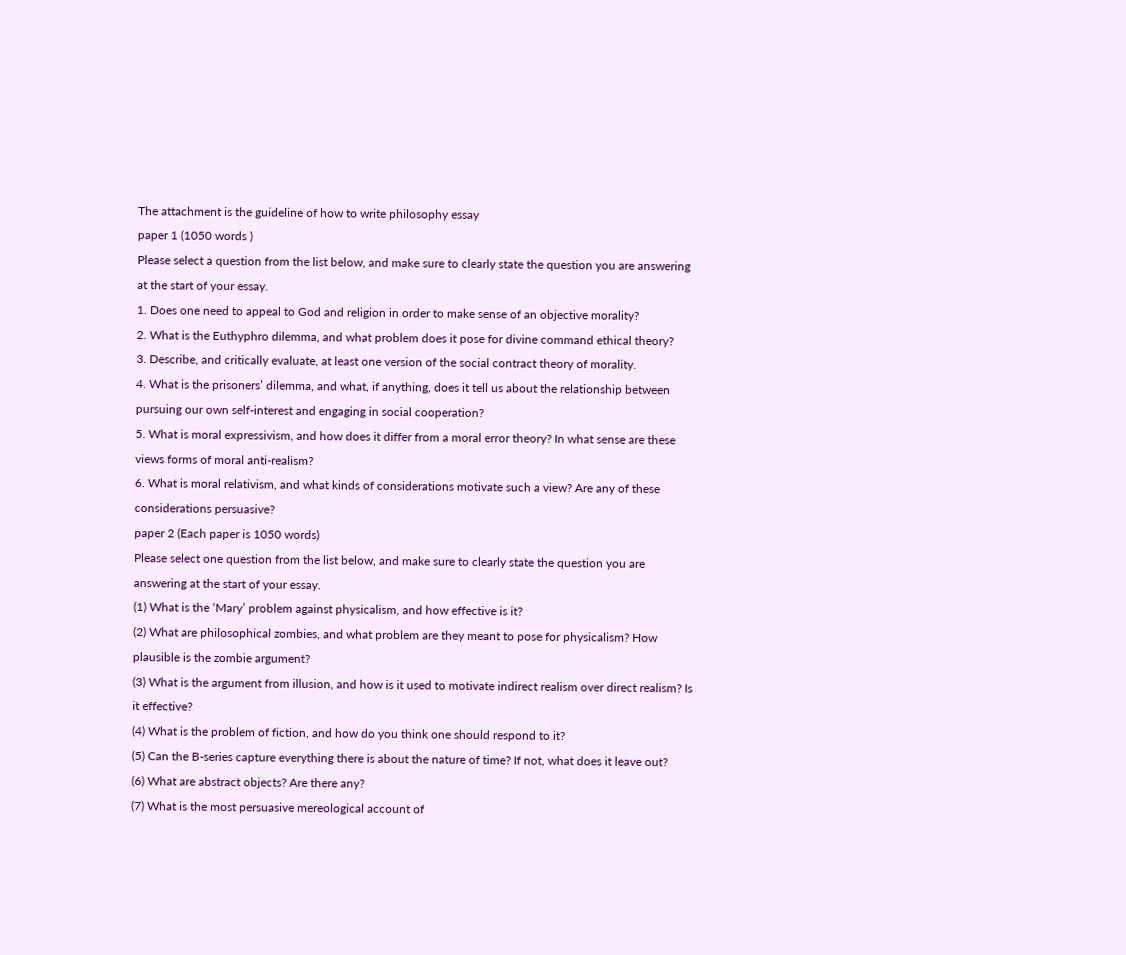The attachment is the guideline of how to write philosophy essay
paper 1 (1050 words )
Please select a question from the list below, and make sure to clearly state the question you are answering at the start of your essay.
1. Does one need to appeal to God and religion in order to make sense of an objective morality?
2. What is the Euthyphro dilemma, and what problem does it pose for divine command ethical theory?
3. Describe, and critically evaluate, at least one version of the social contract theory of morality.
4. What is the prisoners’ dilemma, and what, if anything, does it tell us about the relationship between pursuing our own self-interest and engaging in social cooperation?
5. What is moral expressivism, and how does it differ from a moral error theory? In what sense are these views forms of moral anti-realism?
6. What is moral relativism, and what kinds of considerations motivate such a view? Are any of these considerations persuasive?
paper 2 (Each paper is 1050 words)
Please select one question from the list below, and make sure to clearly state the question you are answering at the start of your essay.
(1) What is the ‘Mary’ problem against physicalism, and how effective is it?
(2) What are philosophical zombies, and what problem are they meant to pose for physicalism? How plausible is the zombie argument?
(3) What is the argument from illusion, and how is it used to motivate indirect realism over direct realism? Is it effective?
(4) What is the problem of fiction, and how do you think one should respond to it?
(5) Can the B-series capture everything there is about the nature of time? If not, what does it leave out?
(6) What are abstract objects? Are there any?
(7) What is the most persuasive mereological account of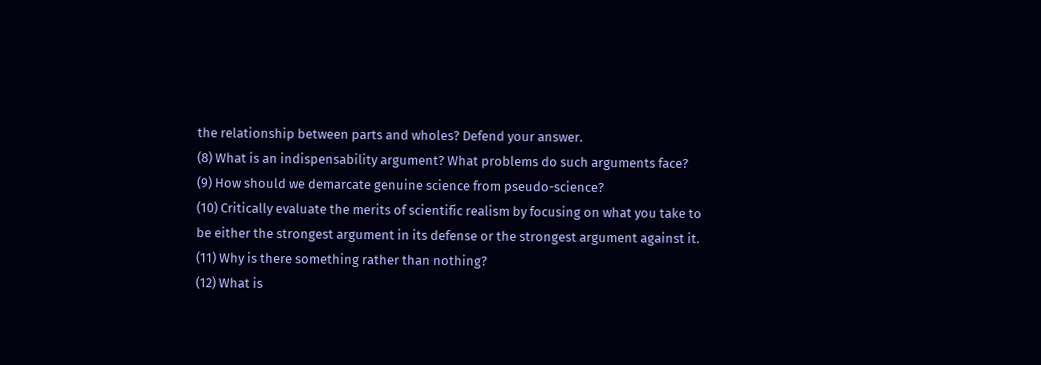the relationship between parts and wholes? Defend your answer.
(8) What is an indispensability argument? What problems do such arguments face?
(9) How should we demarcate genuine science from pseudo-science?
(10) Critically evaluate the merits of scientific realism by focusing on what you take to be either the strongest argument in its defense or the strongest argument against it.
(11) Why is there something rather than nothing?
(12) What is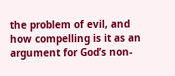the problem of evil, and how compelling is it as an argument for God’s non-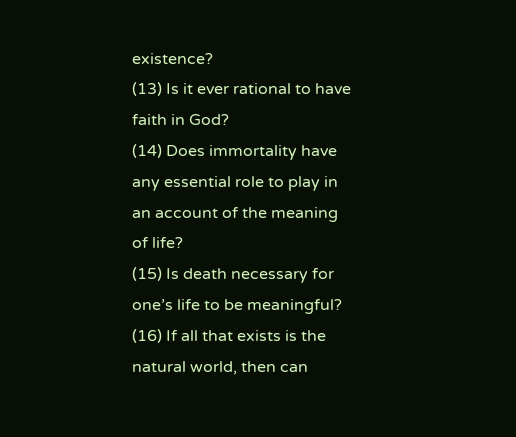existence?
(13) Is it ever rational to have faith in God?
(14) Does immortality have any essential role to play in an account of the meaning of life?
(15) Is death necessary for one’s life to be meaningful?
(16) If all that exists is the natural world, then can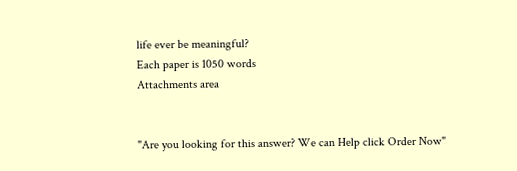life ever be meaningful?
Each paper is 1050 words
Attachments area


"Are you looking for this answer? We can Help click Order Now"